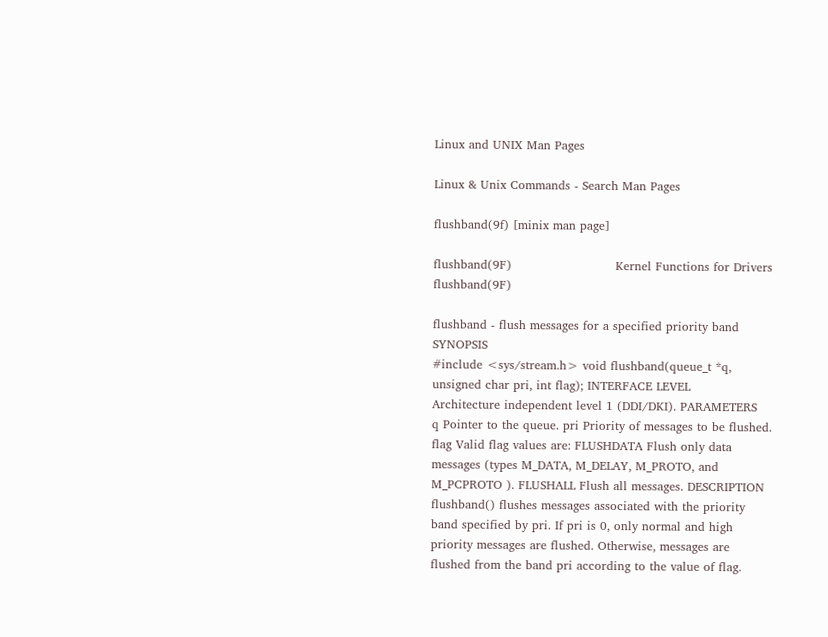Linux and UNIX Man Pages

Linux & Unix Commands - Search Man Pages

flushband(9f) [minix man page]

flushband(9F)                          Kernel Functions for Drivers                          flushband(9F)

flushband - flush messages for a specified priority band SYNOPSIS
#include <sys/stream.h> void flushband(queue_t *q, unsigned char pri, int flag); INTERFACE LEVEL
Architecture independent level 1 (DDI/DKI). PARAMETERS
q Pointer to the queue. pri Priority of messages to be flushed. flag Valid flag values are: FLUSHDATA Flush only data messages (types M_DATA, M_DELAY, M_PROTO, and M_PCPROTO ). FLUSHALL Flush all messages. DESCRIPTION
flushband() flushes messages associated with the priority band specified by pri. If pri is 0, only normal and high priority messages are flushed. Otherwise, messages are flushed from the band pri according to the value of flag.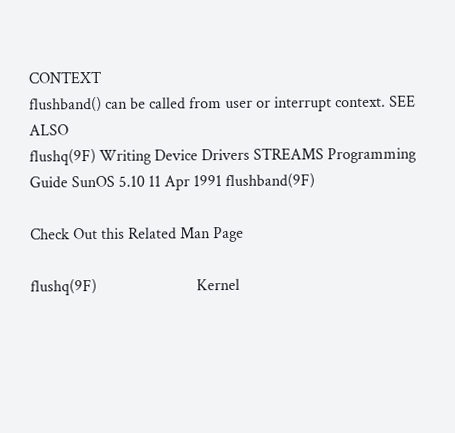CONTEXT
flushband() can be called from user or interrupt context. SEE ALSO
flushq(9F) Writing Device Drivers STREAMS Programming Guide SunOS 5.10 11 Apr 1991 flushband(9F)

Check Out this Related Man Page

flushq(9F)                         Kernel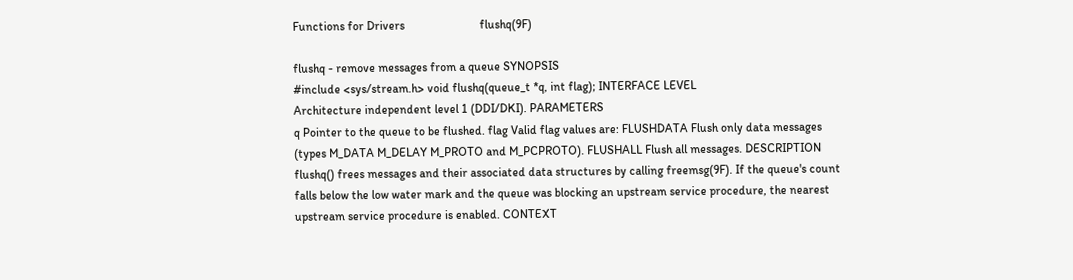Functions for Drivers                         flushq(9F)

flushq - remove messages from a queue SYNOPSIS
#include <sys/stream.h> void flushq(queue_t *q, int flag); INTERFACE LEVEL
Architecture independent level 1 (DDI/DKI). PARAMETERS
q Pointer to the queue to be flushed. flag Valid flag values are: FLUSHDATA Flush only data messages (types M_DATA M_DELAY M_PROTO and M_PCPROTO). FLUSHALL Flush all messages. DESCRIPTION
flushq() frees messages and their associated data structures by calling freemsg(9F). If the queue's count falls below the low water mark and the queue was blocking an upstream service procedure, the nearest upstream service procedure is enabled. CONTEXT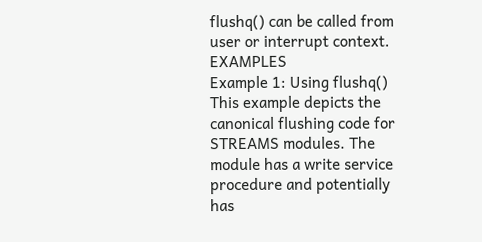flushq() can be called from user or interrupt context. EXAMPLES
Example 1: Using flushq() This example depicts the canonical flushing code for STREAMS modules. The module has a write service procedure and potentially has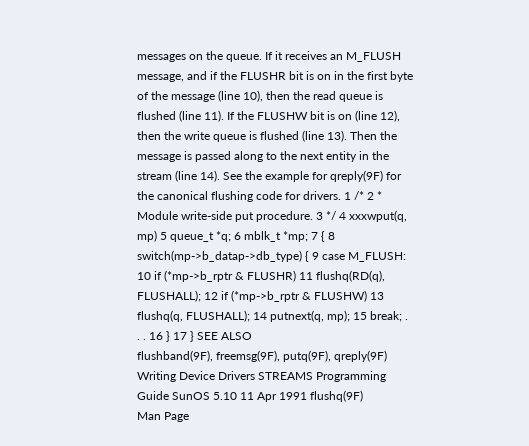messages on the queue. If it receives an M_FLUSH message, and if the FLUSHR bit is on in the first byte of the message (line 10), then the read queue is flushed (line 11). If the FLUSHW bit is on (line 12), then the write queue is flushed (line 13). Then the message is passed along to the next entity in the stream (line 14). See the example for qreply(9F) for the canonical flushing code for drivers. 1 /* 2 * Module write-side put procedure. 3 */ 4 xxxwput(q, mp) 5 queue_t *q; 6 mblk_t *mp; 7 { 8 switch(mp->b_datap->db_type) { 9 case M_FLUSH: 10 if (*mp->b_rptr & FLUSHR) 11 flushq(RD(q), FLUSHALL); 12 if (*mp->b_rptr & FLUSHW) 13 flushq(q, FLUSHALL); 14 putnext(q, mp); 15 break; . . . 16 } 17 } SEE ALSO
flushband(9F), freemsg(9F), putq(9F), qreply(9F) Writing Device Drivers STREAMS Programming Guide SunOS 5.10 11 Apr 1991 flushq(9F)
Man Page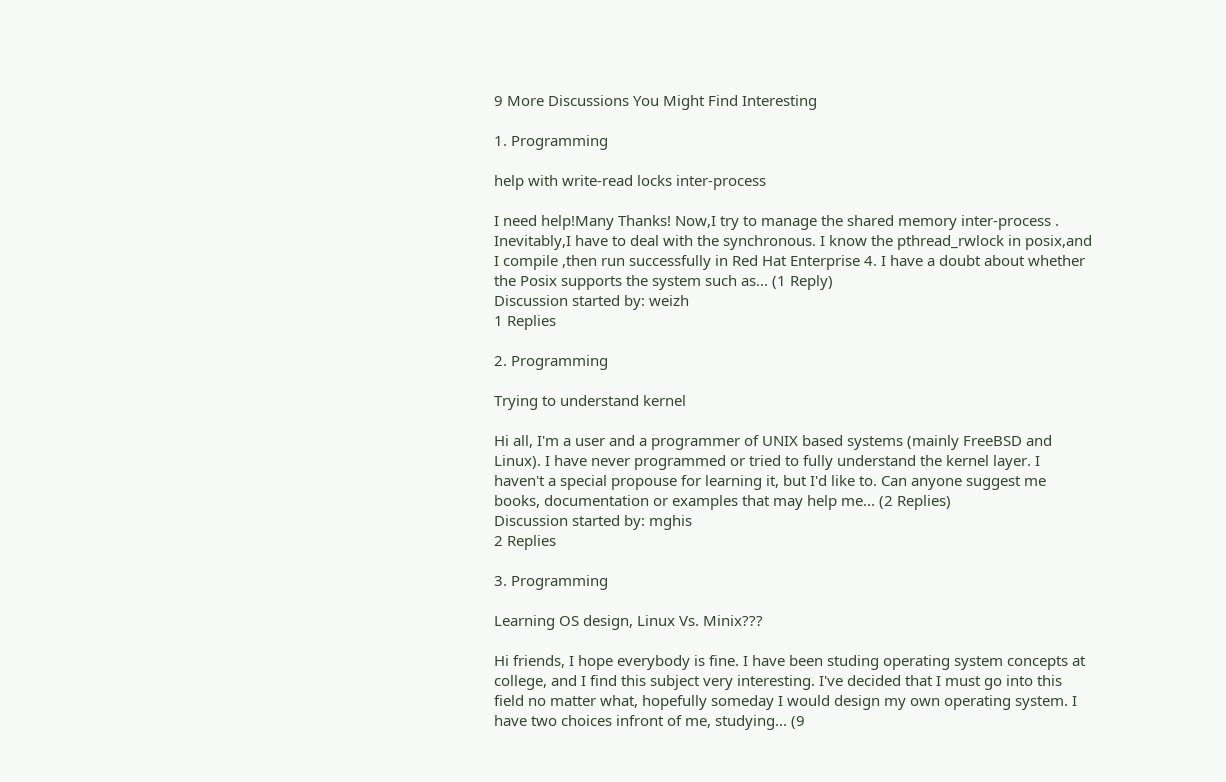9 More Discussions You Might Find Interesting

1. Programming

help with write-read locks inter-process

I need help!Many Thanks! Now,I try to manage the shared memory inter-process . Inevitably,I have to deal with the synchronous. I know the pthread_rwlock in posix,and I compile ,then run successfully in Red Hat Enterprise 4. I have a doubt about whether the Posix supports the system such as... (1 Reply)
Discussion started by: weizh
1 Replies

2. Programming

Trying to understand kernel

Hi all, I'm a user and a programmer of UNIX based systems (mainly FreeBSD and Linux). I have never programmed or tried to fully understand the kernel layer. I haven't a special propouse for learning it, but I'd like to. Can anyone suggest me books, documentation or examples that may help me... (2 Replies)
Discussion started by: mghis
2 Replies

3. Programming

Learning OS design, Linux Vs. Minix???

Hi friends, I hope everybody is fine. I have been studing operating system concepts at college, and I find this subject very interesting. I've decided that I must go into this field no matter what, hopefully someday I would design my own operating system. I have two choices infront of me, studying... (9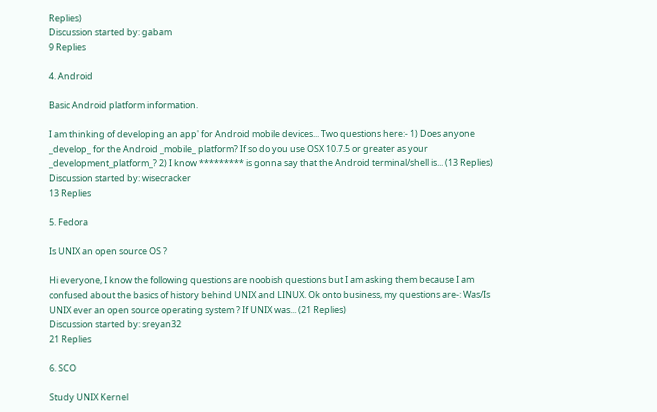Replies)
Discussion started by: gabam
9 Replies

4. Android

Basic Android platform information.

I am thinking of developing an app' for Android mobile devices... Two questions here:- 1) Does anyone _develop_ for the Android _mobile_ platform? If so do you use OSX 10.7.5 or greater as your _development_platform_? 2) I know ********* is gonna say that the Android terminal/shell is... (13 Replies)
Discussion started by: wisecracker
13 Replies

5. Fedora

Is UNIX an open source OS ?

Hi everyone, I know the following questions are noobish questions but I am asking them because I am confused about the basics of history behind UNIX and LINUX. Ok onto business, my questions are-: Was/Is UNIX ever an open source operating system ? If UNIX was... (21 Replies)
Discussion started by: sreyan32
21 Replies

6. SCO

Study UNIX Kernel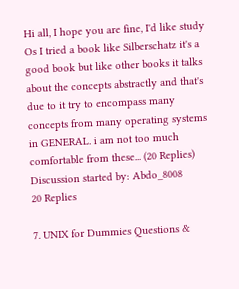Hi all, I hope you are fine, I'd like study Os I tried a book like Silberschatz it's a good book but like other books it talks about the concepts abstractly and that's due to it try to encompass many concepts from many operating systems in GENERAL. i am not too much comfortable from these... (20 Replies)
Discussion started by: Abdo_8008
20 Replies

7. UNIX for Dummies Questions &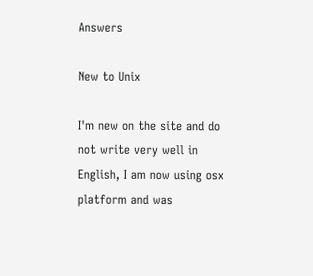Answers

New to Unix

I'm new on the site and do not write very well in English, I am now using osx platform and was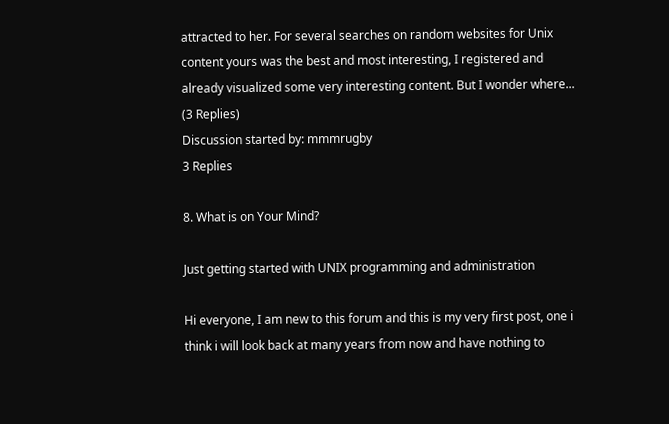attracted to her. For several searches on random websites for Unix content yours was the best and most interesting, I registered and already visualized some very interesting content. But I wonder where... (3 Replies)
Discussion started by: mmmrugby
3 Replies

8. What is on Your Mind?

Just getting started with UNIX programming and administration

Hi everyone, I am new to this forum and this is my very first post, one i think i will look back at many years from now and have nothing to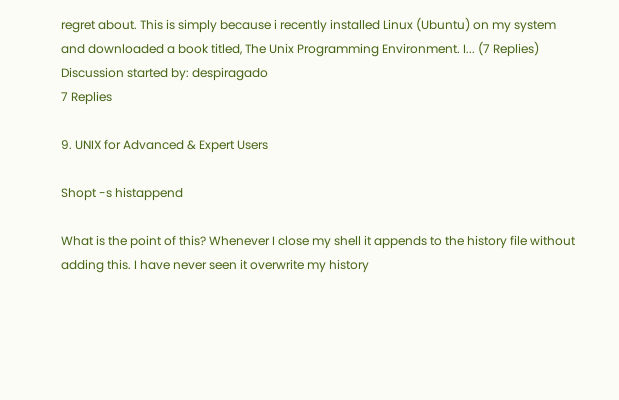regret about. This is simply because i recently installed Linux (Ubuntu) on my system and downloaded a book titled, The Unix Programming Environment. I... (7 Replies)
Discussion started by: despiragado
7 Replies

9. UNIX for Advanced & Expert Users

Shopt -s histappend

What is the point of this? Whenever I close my shell it appends to the history file without adding this. I have never seen it overwrite my history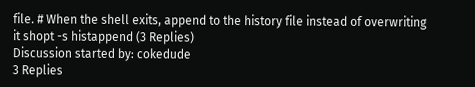file. # When the shell exits, append to the history file instead of overwriting it shopt -s histappend (3 Replies)
Discussion started by: cokedude
3 Replies